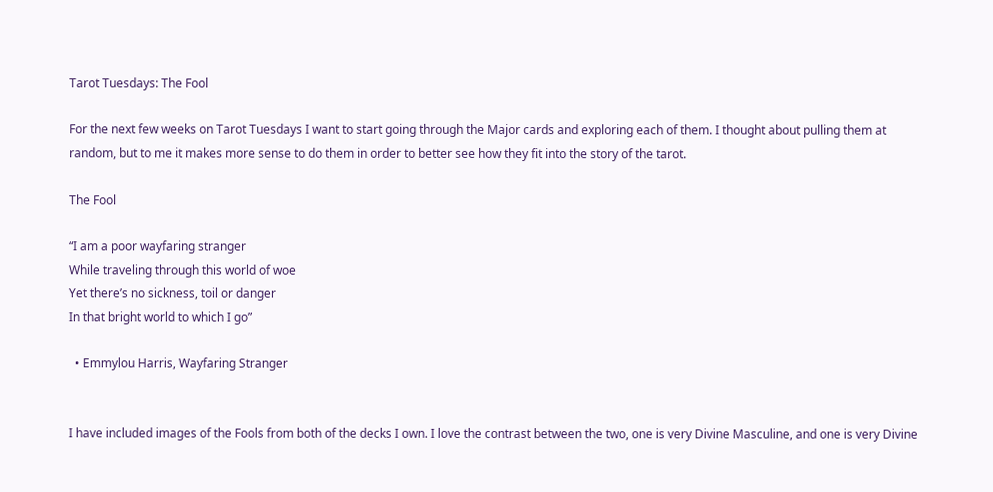Tarot Tuesdays: The Fool

For the next few weeks on Tarot Tuesdays I want to start going through the Major cards and exploring each of them. I thought about pulling them at random, but to me it makes more sense to do them in order to better see how they fit into the story of the tarot.

The Fool

“I am a poor wayfaring stranger
While traveling through this world of woe
Yet there’s no sickness, toil or danger
In that bright world to which I go”

  • Emmylou Harris, Wayfaring Stranger


I have included images of the Fools from both of the decks I own. I love the contrast between the two, one is very Divine Masculine, and one is very Divine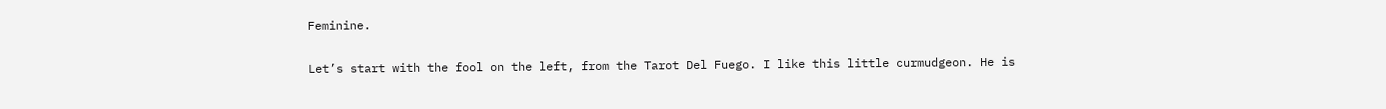Feminine.


Let’s start with the fool on the left, from the Tarot Del Fuego. I like this little curmudgeon. He is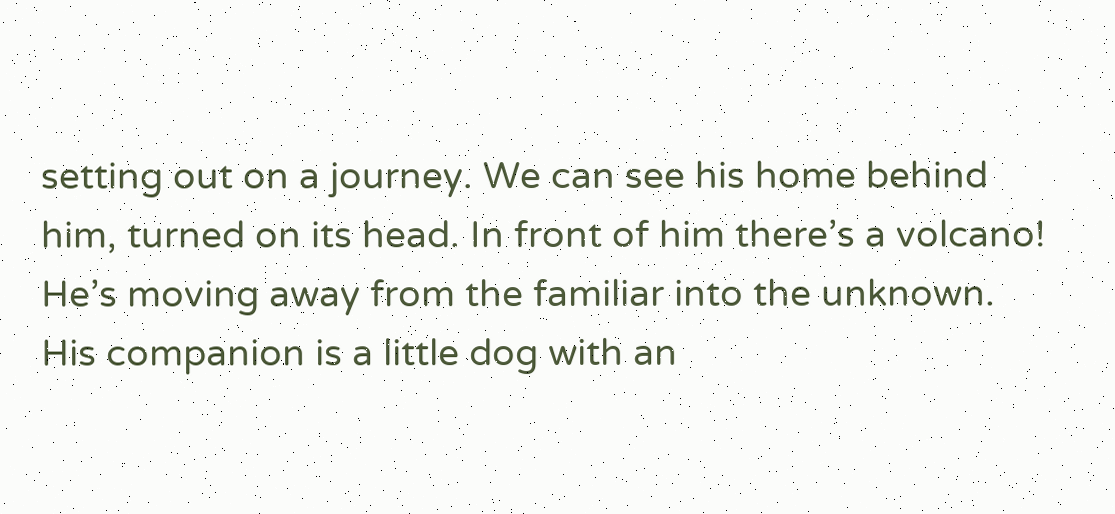setting out on a journey. We can see his home behind him, turned on its head. In front of him there’s a volcano!  He’s moving away from the familiar into the unknown. His companion is a little dog with an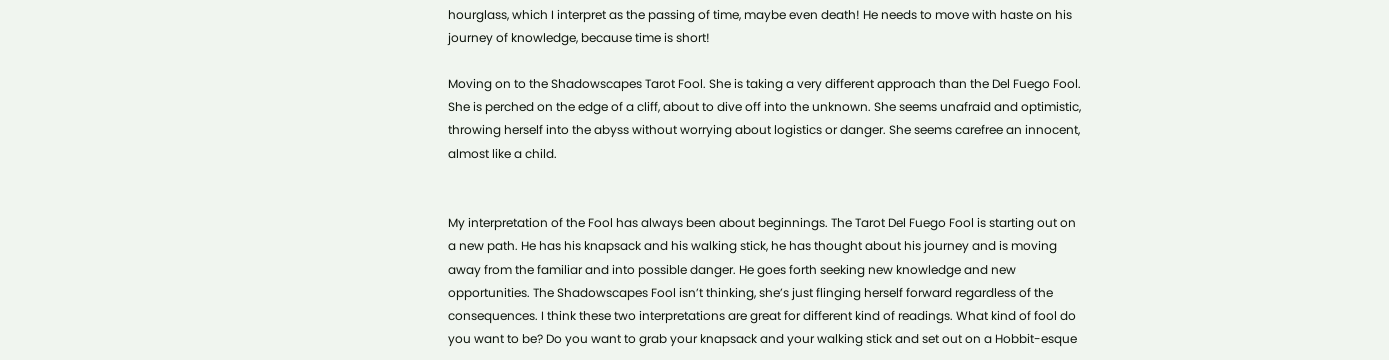hourglass, which I interpret as the passing of time, maybe even death! He needs to move with haste on his journey of knowledge, because time is short!

Moving on to the Shadowscapes Tarot Fool. She is taking a very different approach than the Del Fuego Fool. She is perched on the edge of a cliff, about to dive off into the unknown. She seems unafraid and optimistic, throwing herself into the abyss without worrying about logistics or danger. She seems carefree an innocent, almost like a child.


My interpretation of the Fool has always been about beginnings. The Tarot Del Fuego Fool is starting out on a new path. He has his knapsack and his walking stick, he has thought about his journey and is moving away from the familiar and into possible danger. He goes forth seeking new knowledge and new opportunities. The Shadowscapes Fool isn’t thinking, she’s just flinging herself forward regardless of the consequences. I think these two interpretations are great for different kind of readings. What kind of fool do you want to be? Do you want to grab your knapsack and your walking stick and set out on a Hobbit-esque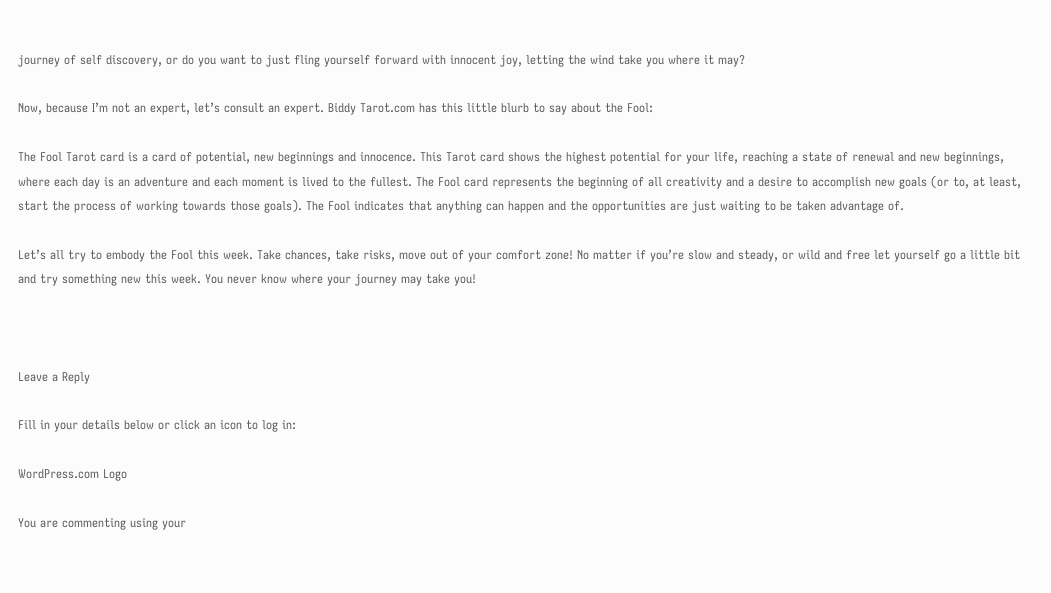journey of self discovery, or do you want to just fling yourself forward with innocent joy, letting the wind take you where it may?

Now, because I’m not an expert, let’s consult an expert. Biddy Tarot.com has this little blurb to say about the Fool:

The Fool Tarot card is a card of potential, new beginnings and innocence. This Tarot card shows the highest potential for your life, reaching a state of renewal and new beginnings, where each day is an adventure and each moment is lived to the fullest. The Fool card represents the beginning of all creativity and a desire to accomplish new goals (or to, at least, start the process of working towards those goals). The Fool indicates that anything can happen and the opportunities are just waiting to be taken advantage of.

Let’s all try to embody the Fool this week. Take chances, take risks, move out of your comfort zone! No matter if you’re slow and steady, or wild and free let yourself go a little bit and try something new this week. You never know where your journey may take you!



Leave a Reply

Fill in your details below or click an icon to log in:

WordPress.com Logo

You are commenting using your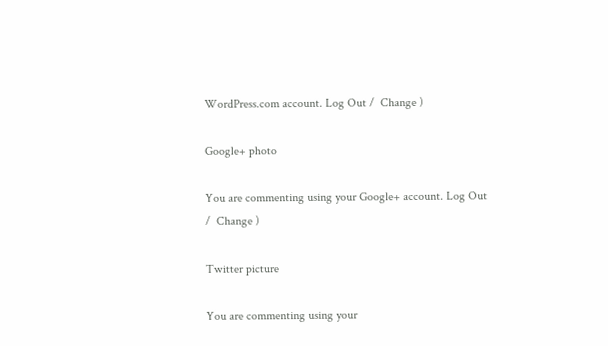WordPress.com account. Log Out /  Change )

Google+ photo

You are commenting using your Google+ account. Log Out /  Change )

Twitter picture

You are commenting using your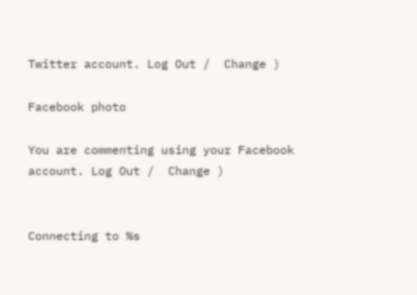Twitter account. Log Out /  Change )

Facebook photo

You are commenting using your Facebook account. Log Out /  Change )


Connecting to %s